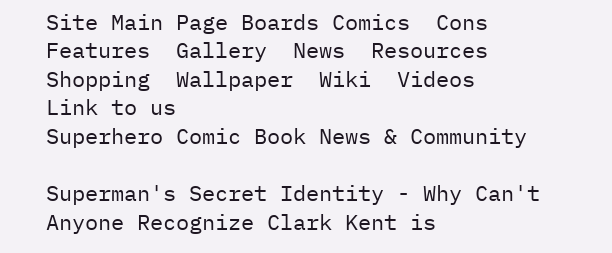Site Main Page Boards Comics  Cons  Features  Gallery  News  Resources Shopping  Wallpaper  Wiki  Videos    Link to us
Superhero Comic Book News & Community

Superman's Secret Identity - Why Can't Anyone Recognize Clark Kent is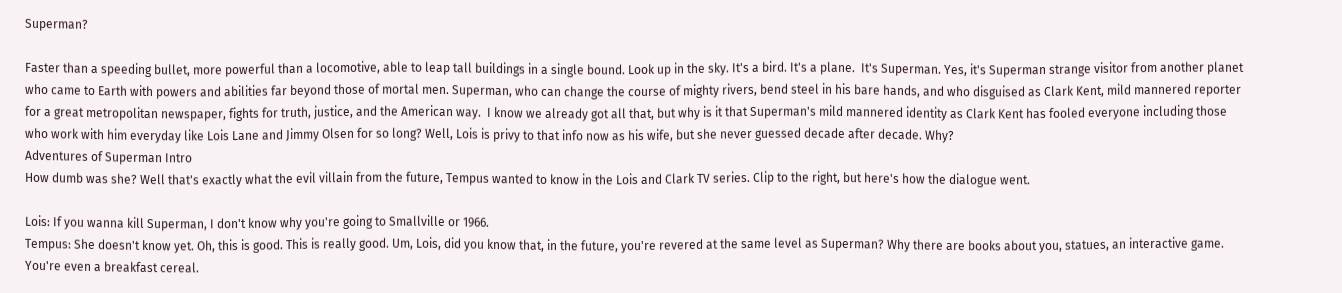Superman?

Faster than a speeding bullet, more powerful than a locomotive, able to leap tall buildings in a single bound. Look up in the sky. It's a bird. It's a plane.  It's Superman. Yes, it's Superman strange visitor from another planet who came to Earth with powers and abilities far beyond those of mortal men. Superman, who can change the course of mighty rivers, bend steel in his bare hands, and who disguised as Clark Kent, mild mannered reporter for a great metropolitan newspaper, fights for truth, justice, and the American way.  I know we already got all that, but why is it that Superman's mild mannered identity as Clark Kent has fooled everyone including those who work with him everyday like Lois Lane and Jimmy Olsen for so long? Well, Lois is privy to that info now as his wife, but she never guessed decade after decade. Why?
Adventures of Superman Intro
How dumb was she? Well that's exactly what the evil villain from the future, Tempus wanted to know in the Lois and Clark TV series. Clip to the right, but here's how the dialogue went.

Lois: If you wanna kill Superman, I don't know why you're going to Smallville or 1966.
Tempus: She doesn't know yet. Oh, this is good. This is really good. Um, Lois, did you know that, in the future, you're revered at the same level as Superman? Why there are books about you, statues, an interactive game. You're even a breakfast cereal.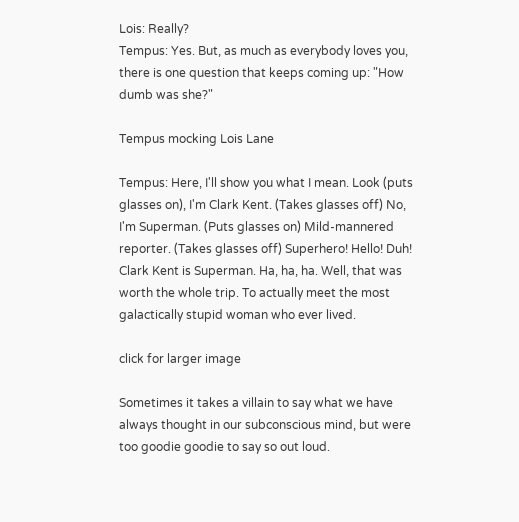Lois: Really?
Tempus: Yes. But, as much as everybody loves you, there is one question that keeps coming up: "How dumb was she?"

Tempus mocking Lois Lane

Tempus: Here, I'll show you what I mean. Look (puts glasses on), I'm Clark Kent. (Takes glasses off) No, I'm Superman. (Puts glasses on) Mild-mannered reporter. (Takes glasses off) Superhero! Hello! Duh! Clark Kent is Superman. Ha, ha, ha. Well, that was worth the whole trip. To actually meet the most galactically stupid woman who ever lived.

click for larger image

Sometimes it takes a villain to say what we have always thought in our subconscious mind, but were too goodie goodie to say so out loud.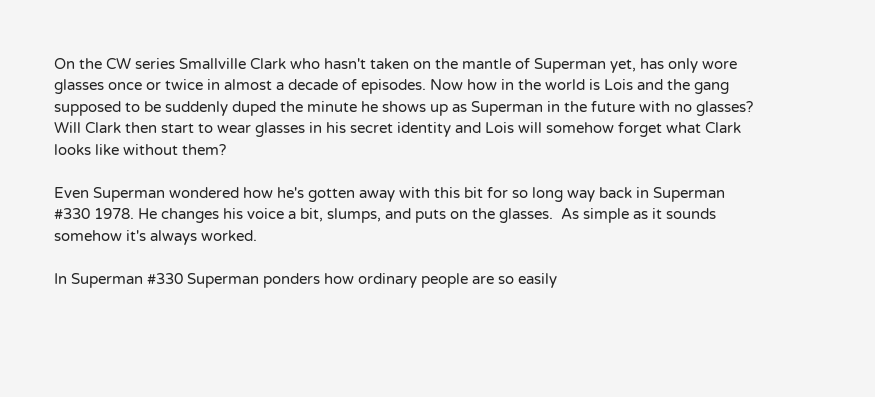On the CW series Smallville Clark who hasn't taken on the mantle of Superman yet, has only wore glasses once or twice in almost a decade of episodes. Now how in the world is Lois and the gang supposed to be suddenly duped the minute he shows up as Superman in the future with no glasses? Will Clark then start to wear glasses in his secret identity and Lois will somehow forget what Clark looks like without them?

Even Superman wondered how he's gotten away with this bit for so long way back in Superman #330 1978. He changes his voice a bit, slumps, and puts on the glasses.  As simple as it sounds somehow it's always worked.

In Superman #330 Superman ponders how ordinary people are so easily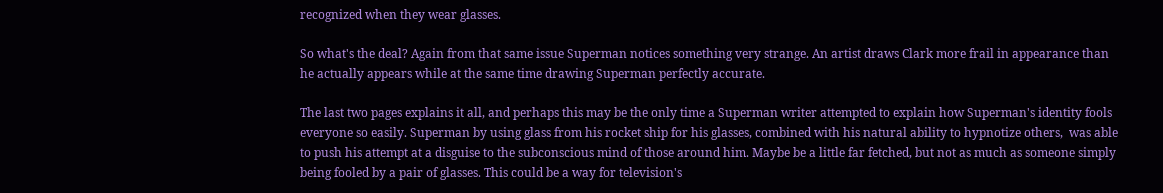recognized when they wear glasses.

So what's the deal? Again from that same issue Superman notices something very strange. An artist draws Clark more frail in appearance than he actually appears while at the same time drawing Superman perfectly accurate.

The last two pages explains it all, and perhaps this may be the only time a Superman writer attempted to explain how Superman's identity fools everyone so easily. Superman by using glass from his rocket ship for his glasses, combined with his natural ability to hypnotize others,  was able to push his attempt at a disguise to the subconscious mind of those around him. Maybe be a little far fetched, but not as much as someone simply being fooled by a pair of glasses. This could be a way for television's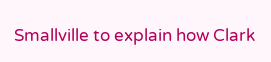Smallville to explain how Clark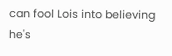can fool Lois into believing he's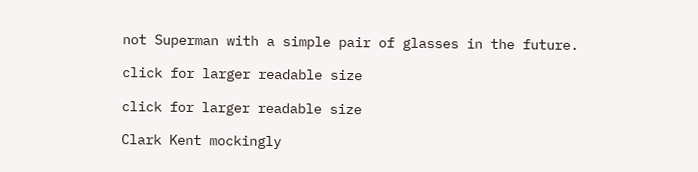not Superman with a simple pair of glasses in the future.

click for larger readable size

click for larger readable size

Clark Kent mockingly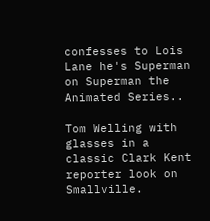confesses to Lois Lane he's Superman on Superman the Animated Series..

Tom Welling with glasses in a classic Clark Kent reporter look on Smallville.